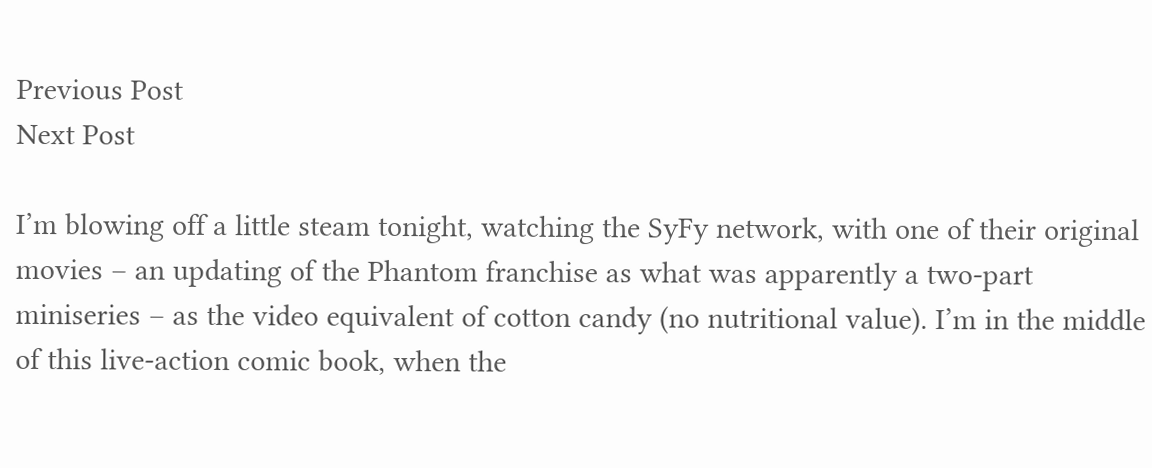Previous Post
Next Post

I’m blowing off a little steam tonight, watching the SyFy network, with one of their original movies – an updating of the Phantom franchise as what was apparently a two-part miniseries – as the video equivalent of cotton candy (no nutritional value). I’m in the middle of this live-action comic book, when the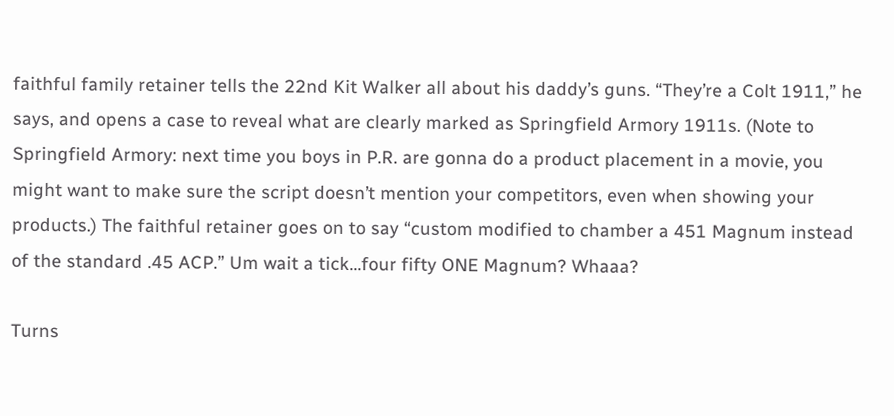faithful family retainer tells the 22nd Kit Walker all about his daddy’s guns. “They’re a Colt 1911,” he says, and opens a case to reveal what are clearly marked as Springfield Armory 1911s. (Note to Springfield Armory: next time you boys in P.R. are gonna do a product placement in a movie, you might want to make sure the script doesn’t mention your competitors, even when showing your products.) The faithful retainer goes on to say “custom modified to chamber a 451 Magnum instead of the standard .45 ACP.” Um wait a tick…four fifty ONE Magnum? Whaaa?

Turns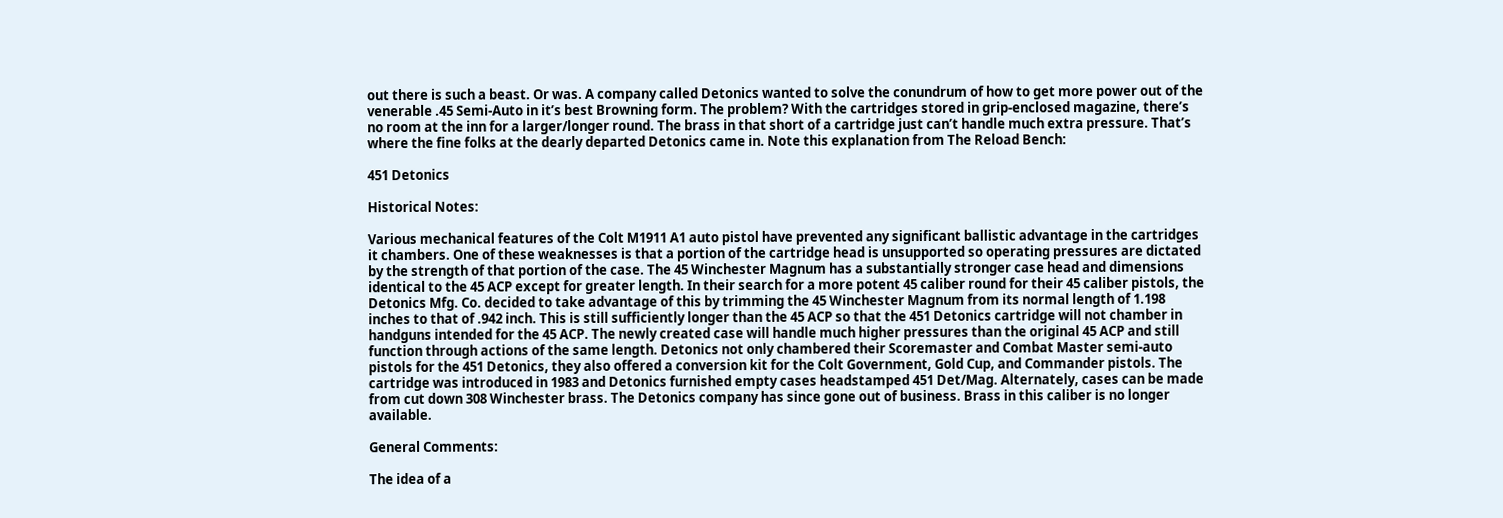out there is such a beast. Or was. A company called Detonics wanted to solve the conundrum of how to get more power out of the venerable .45 Semi-Auto in it’s best Browning form. The problem? With the cartridges stored in grip-enclosed magazine, there’s no room at the inn for a larger/longer round. The brass in that short of a cartridge just can’t handle much extra pressure. That’s where the fine folks at the dearly departed Detonics came in. Note this explanation from The Reload Bench:

451 Detonics

Historical Notes:

Various mechanical features of the Colt M1911 A1 auto pistol have prevented any significant ballistic advantage in the cartridges it chambers. One of these weaknesses is that a portion of the cartridge head is unsupported so operating pressures are dictated by the strength of that portion of the case. The 45 Winchester Magnum has a substantially stronger case head and dimensions identical to the 45 ACP except for greater length. In their search for a more potent 45 caliber round for their 45 caliber pistols, the Detonics Mfg. Co. decided to take advantage of this by trimming the 45 Winchester Magnum from its normal length of 1.198 inches to that of .942 inch. This is still sufficiently longer than the 45 ACP so that the 451 Detonics cartridge will not chamber in handguns intended for the 45 ACP. The newly created case will handle much higher pressures than the original 45 ACP and still function through actions of the same length. Detonics not only chambered their Scoremaster and Combat Master semi-auto pistols for the 451 Detonics, they also offered a conversion kit for the Colt Government, Gold Cup, and Commander pistols. The cartridge was introduced in 1983 and Detonics furnished empty cases headstamped 451 Det/Mag. Alternately, cases can be made from cut down 308 Winchester brass. The Detonics company has since gone out of business. Brass in this caliber is no longer available.

General Comments:

The idea of a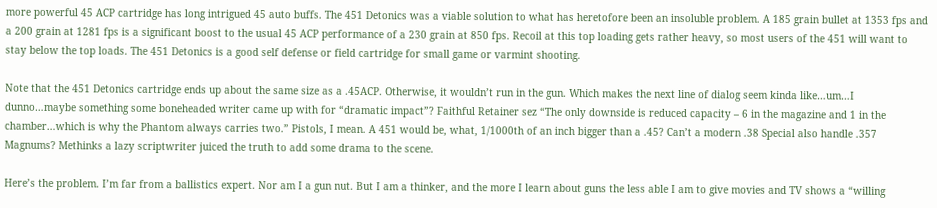more powerful 45 ACP cartridge has long intrigued 45 auto buffs. The 451 Detonics was a viable solution to what has heretofore been an insoluble problem. A 185 grain bullet at 1353 fps and a 200 grain at 1281 fps is a significant boost to the usual 45 ACP performance of a 230 grain at 850 fps. Recoil at this top loading gets rather heavy, so most users of the 451 will want to stay below the top loads. The 451 Detonics is a good self defense or field cartridge for small game or varmint shooting.

Note that the 451 Detonics cartridge ends up about the same size as a .45ACP. Otherwise, it wouldn’t run in the gun. Which makes the next line of dialog seem kinda like…um…I dunno…maybe something some boneheaded writer came up with for “dramatic impact”? Faithful Retainer sez “The only downside is reduced capacity – 6 in the magazine and 1 in the chamber…which is why the Phantom always carries two.” Pistols, I mean. A 451 would be, what, 1/1000th of an inch bigger than a .45? Can’t a modern .38 Special also handle .357 Magnums? Methinks a lazy scriptwriter juiced the truth to add some drama to the scene.

Here’s the problem. I’m far from a ballistics expert. Nor am I a gun nut. But I am a thinker, and the more I learn about guns the less able I am to give movies and TV shows a “willing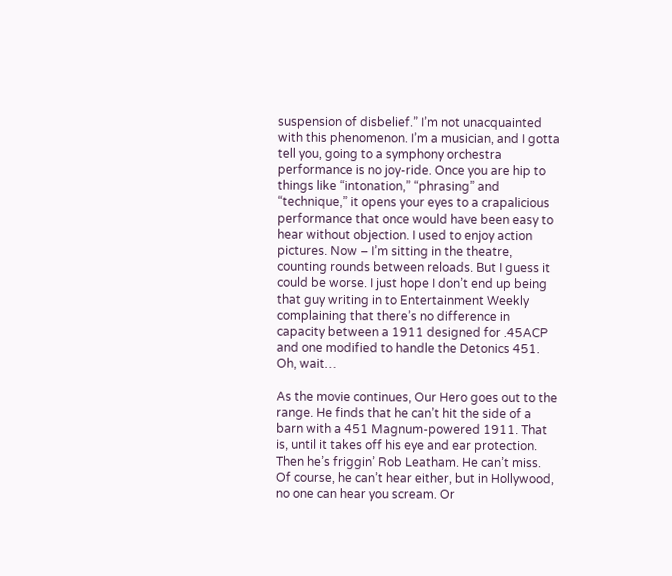suspension of disbelief.” I’m not unacquainted with this phenomenon. I’m a musician, and I gotta tell you, going to a symphony orchestra performance is no joy-ride. Once you are hip to things like “intonation,” “phrasing” and “technique,” it opens your eyes to a crapalicious performance that once would have been easy to hear without objection. I used to enjoy action pictures. Now – I’m sitting in the theatre, counting rounds between reloads. But I guess it could be worse. I just hope I don’t end up being that guy writing in to Entertainment Weekly complaining that there’s no difference in capacity between a 1911 designed for .45ACP and one modified to handle the Detonics 451. Oh, wait…

As the movie continues, Our Hero goes out to the range. He finds that he can’t hit the side of a barn with a 451 Magnum-powered 1911. That is, until it takes off his eye and ear protection. Then he’s friggin’ Rob Leatham. He can’t miss. Of course, he can’t hear either, but in Hollywood, no one can hear you scream. Or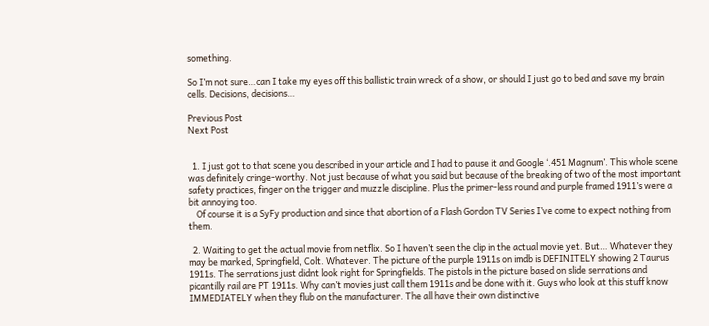something.

So I’m not sure…can I take my eyes off this ballistic train wreck of a show, or should I just go to bed and save my brain cells. Decisions, decisions…

Previous Post
Next Post


  1. I just got to that scene you described in your article and I had to pause it and Google ‘.451 Magnum’. This whole scene was definitely cringe-worthy. Not just because of what you said but because of the breaking of two of the most important safety practices, finger on the trigger and muzzle discipline. Plus the primer-less round and purple framed 1911’s were a bit annoying too.
    Of course it is a SyFy production and since that abortion of a Flash Gordon TV Series I’ve come to expect nothing from them.

  2. Waiting to get the actual movie from netflix. So I haven’t seen the clip in the actual movie yet. But… Whatever they may be marked, Springfield, Colt. Whatever. The picture of the purple 1911s on imdb is DEFINITELY showing 2 Taurus 1911s. The serrations just didnt look right for Springfields. The pistols in the picture based on slide serrations and picantilly rail are PT 1911s. Why can’t movies just call them 1911s and be done with it. Guys who look at this stuff know IMMEDIATELY when they flub on the manufacturer. The all have their own distinctive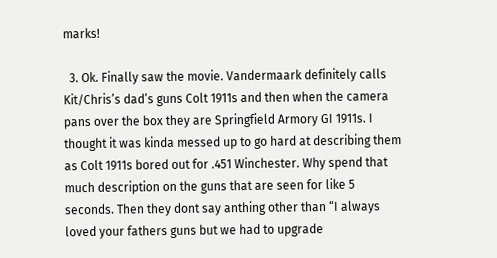marks!

  3. Ok. Finally saw the movie. Vandermaark definitely calls Kit/Chris’s dad’s guns Colt 1911s and then when the camera pans over the box they are Springfield Armory GI 1911s. I thought it was kinda messed up to go hard at describing them as Colt 1911s bored out for .451 Winchester. Why spend that much description on the guns that are seen for like 5 seconds. Then they dont say anthing other than “I always loved your fathers guns but we had to upgrade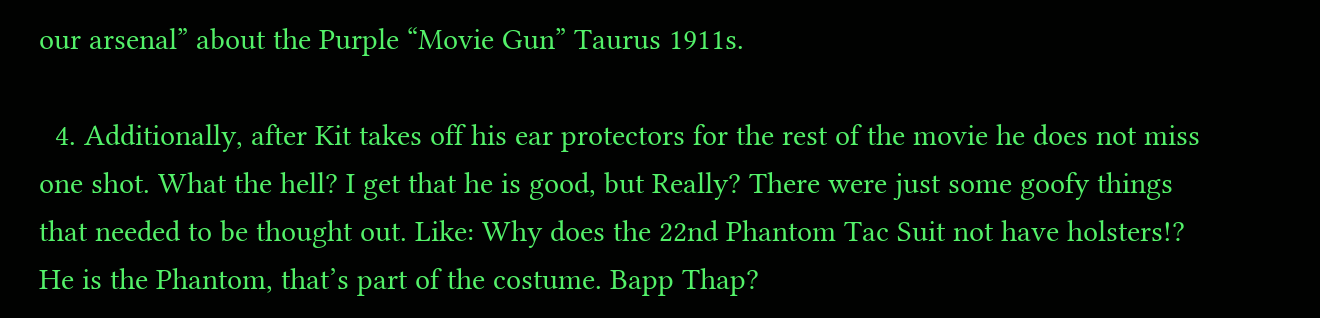our arsenal” about the Purple “Movie Gun” Taurus 1911s.

  4. Additionally, after Kit takes off his ear protectors for the rest of the movie he does not miss one shot. What the hell? I get that he is good, but Really? There were just some goofy things that needed to be thought out. Like: Why does the 22nd Phantom Tac Suit not have holsters!? He is the Phantom, that’s part of the costume. Bapp Thap?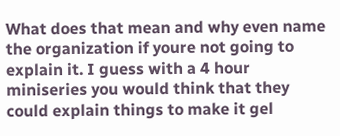What does that mean and why even name the organization if youre not going to explain it. I guess with a 4 hour miniseries you would think that they could explain things to make it gel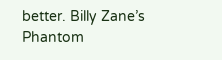better. Billy Zane’s Phantom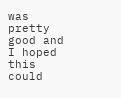was pretty good and I hoped this could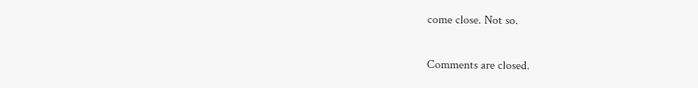come close. Not so.

Comments are closed.